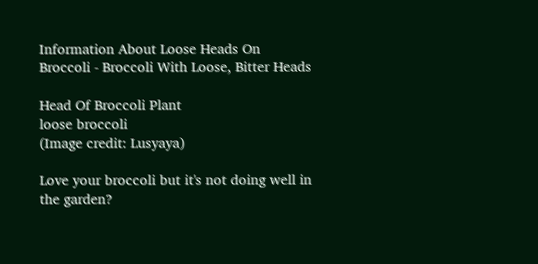Information About Loose Heads On Broccoli - Broccoli With Loose, Bitter Heads

Head Of Broccoli Plant
loose broccoli
(Image credit: Lusyaya)

Love your broccoli but it's not doing well in the garden?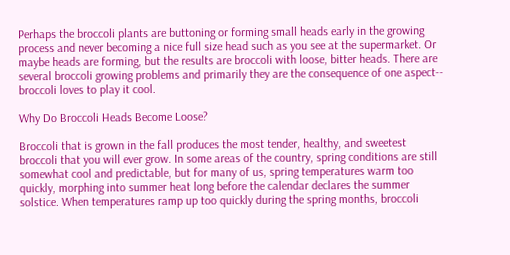Perhaps the broccoli plants are buttoning or forming small heads early in the growing process and never becoming a nice full size head such as you see at the supermarket. Or maybe heads are forming, but the results are broccoli with loose, bitter heads. There are several broccoli growing problems and primarily they are the consequence of one aspect-- broccoli loves to play it cool.

Why Do Broccoli Heads Become Loose?

Broccoli that is grown in the fall produces the most tender, healthy, and sweetest broccoli that you will ever grow. In some areas of the country, spring conditions are still somewhat cool and predictable, but for many of us, spring temperatures warm too quickly, morphing into summer heat long before the calendar declares the summer solstice. When temperatures ramp up too quickly during the spring months, broccoli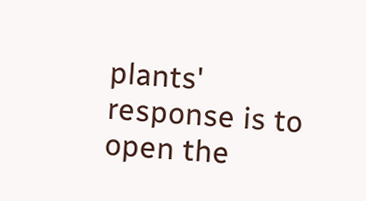plants' response is to open the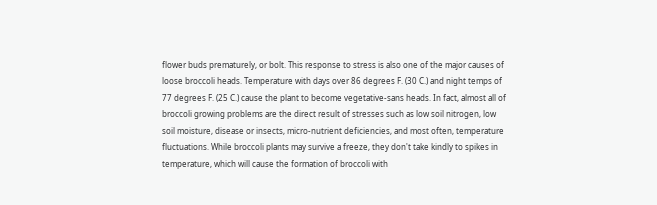flower buds prematurely, or bolt. This response to stress is also one of the major causes of loose broccoli heads. Temperature with days over 86 degrees F. (30 C.) and night temps of 77 degrees F. (25 C.) cause the plant to become vegetative-sans heads. In fact, almost all of broccoli growing problems are the direct result of stresses such as low soil nitrogen, low soil moisture, disease or insects, micro-nutrient deficiencies, and most often, temperature fluctuations. While broccoli plants may survive a freeze, they don't take kindly to spikes in temperature, which will cause the formation of broccoli with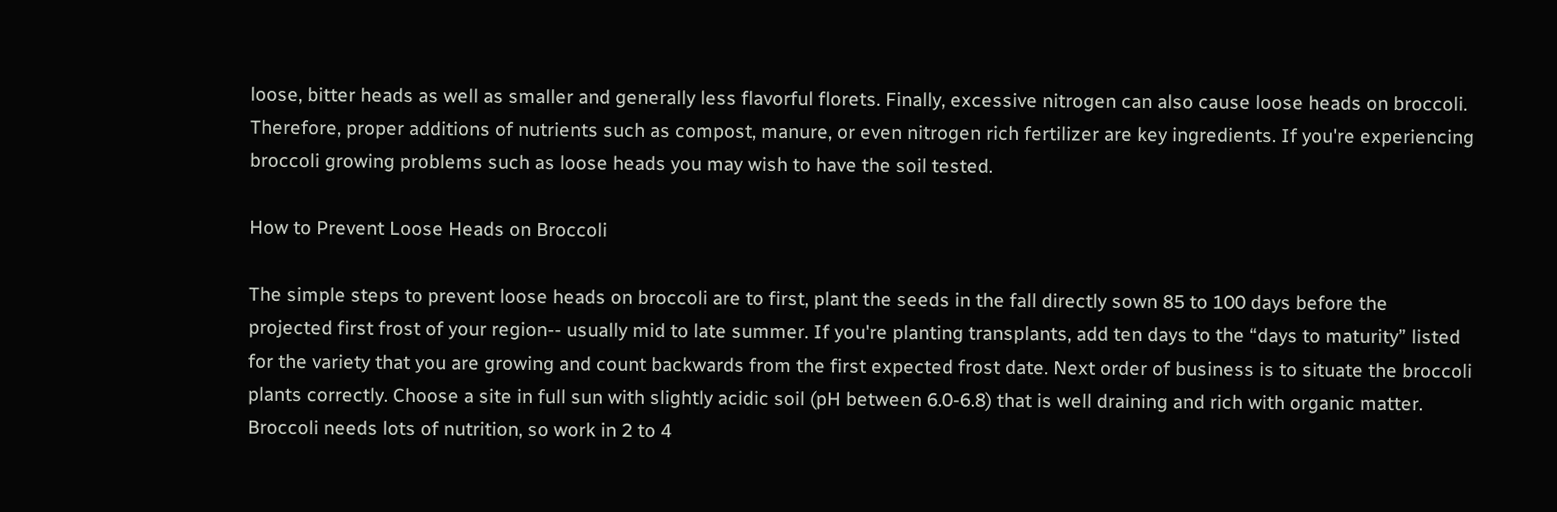loose, bitter heads as well as smaller and generally less flavorful florets. Finally, excessive nitrogen can also cause loose heads on broccoli. Therefore, proper additions of nutrients such as compost, manure, or even nitrogen rich fertilizer are key ingredients. If you're experiencing broccoli growing problems such as loose heads you may wish to have the soil tested.

How to Prevent Loose Heads on Broccoli

The simple steps to prevent loose heads on broccoli are to first, plant the seeds in the fall directly sown 85 to 100 days before the projected first frost of your region-- usually mid to late summer. If you're planting transplants, add ten days to the “days to maturity” listed for the variety that you are growing and count backwards from the first expected frost date. Next order of business is to situate the broccoli plants correctly. Choose a site in full sun with slightly acidic soil (pH between 6.0-6.8) that is well draining and rich with organic matter. Broccoli needs lots of nutrition, so work in 2 to 4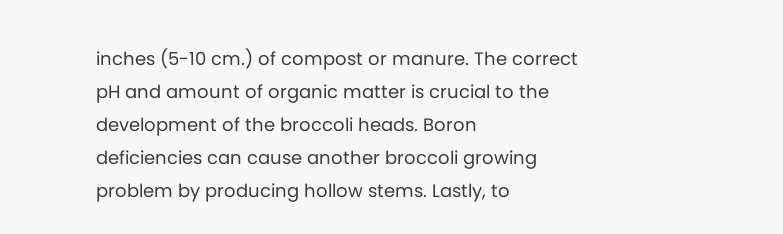inches (5-10 cm.) of compost or manure. The correct pH and amount of organic matter is crucial to the development of the broccoli heads. Boron deficiencies can cause another broccoli growing problem by producing hollow stems. Lastly, to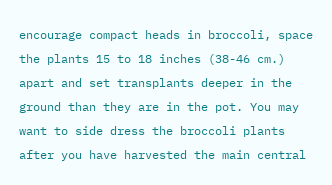encourage compact heads in broccoli, space the plants 15 to 18 inches (38-46 cm.) apart and set transplants deeper in the ground than they are in the pot. You may want to side dress the broccoli plants after you have harvested the main central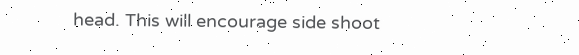head. This will encourage side shoot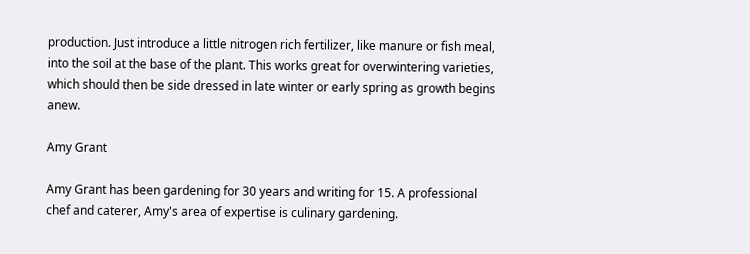production. Just introduce a little nitrogen rich fertilizer, like manure or fish meal, into the soil at the base of the plant. This works great for overwintering varieties, which should then be side dressed in late winter or early spring as growth begins anew.

Amy Grant

Amy Grant has been gardening for 30 years and writing for 15. A professional chef and caterer, Amy's area of expertise is culinary gardening.